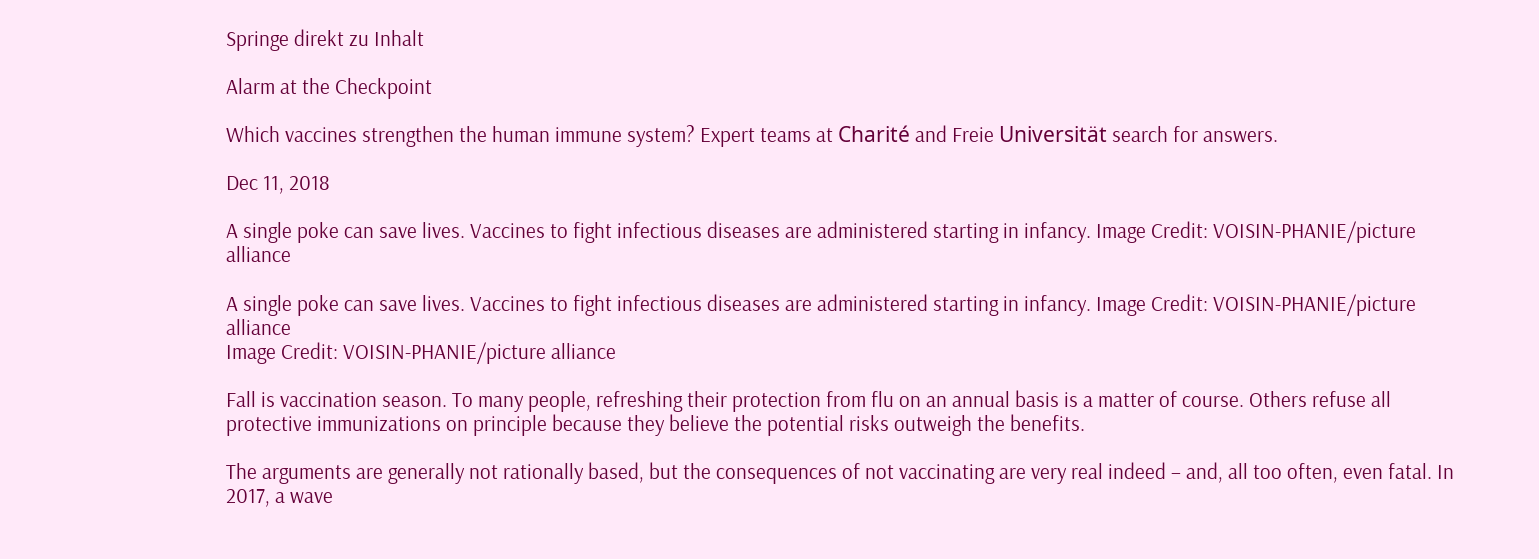Springe direkt zu Inhalt

Alarm at the Checkpoint

Which vaccines strengthen the human immune system? Expert teams at Charité and Freie Universität search for answers.

Dec 11, 2018

A single poke can save lives. Vaccines to fight infectious diseases are administered starting in infancy. Image Credit: VOISIN-PHANIE/picture alliance

A single poke can save lives. Vaccines to fight infectious diseases are administered starting in infancy. Image Credit: VOISIN-PHANIE/picture alliance
Image Credit: VOISIN-PHANIE/picture alliance

Fall is vaccination season. To many people, refreshing their protection from flu on an annual basis is a matter of course. Others refuse all protective immunizations on principle because they believe the potential risks outweigh the benefits.

The arguments are generally not rationally based, but the consequences of not vaccinating are very real indeed – and, all too often, even fatal. In 2017, a wave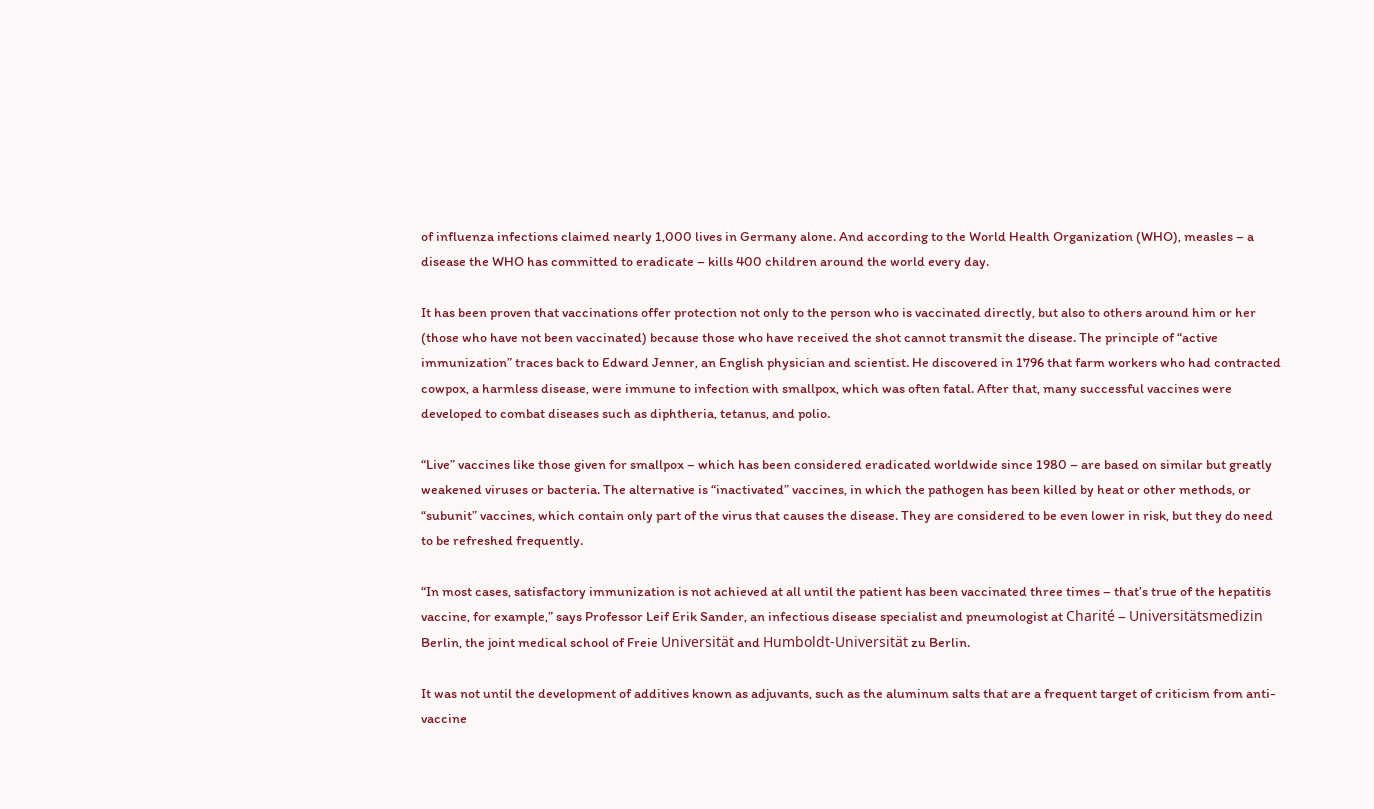of influenza infections claimed nearly 1,000 lives in Germany alone. And according to the World Health Organization (WHO), measles – a disease the WHO has committed to eradicate – kills 400 children around the world every day.

It has been proven that vaccinations offer protection not only to the person who is vaccinated directly, but also to others around him or her (those who have not been vaccinated) because those who have received the shot cannot transmit the disease. The principle of “active immunization” traces back to Edward Jenner, an English physician and scientist. He discovered in 1796 that farm workers who had contracted cowpox, a harmless disease, were immune to infection with smallpox, which was often fatal. After that, many successful vaccines were developed to combat diseases such as diphtheria, tetanus, and polio.

“Live” vaccines like those given for smallpox – which has been considered eradicated worldwide since 1980 – are based on similar but greatly weakened viruses or bacteria. The alternative is “inactivated” vaccines, in which the pathogen has been killed by heat or other methods, or “subunit” vaccines, which contain only part of the virus that causes the disease. They are considered to be even lower in risk, but they do need to be refreshed frequently.

“In most cases, satisfactory immunization is not achieved at all until the patient has been vaccinated three times – that’s true of the hepatitis vaccine, for example,” says Professor Leif Erik Sander, an infectious disease specialist and pneumologist at Charité – Universitätsmedizin Berlin, the joint medical school of Freie Universität and Humboldt-Universität zu Berlin.

It was not until the development of additives known as adjuvants, such as the aluminum salts that are a frequent target of criticism from anti-vaccine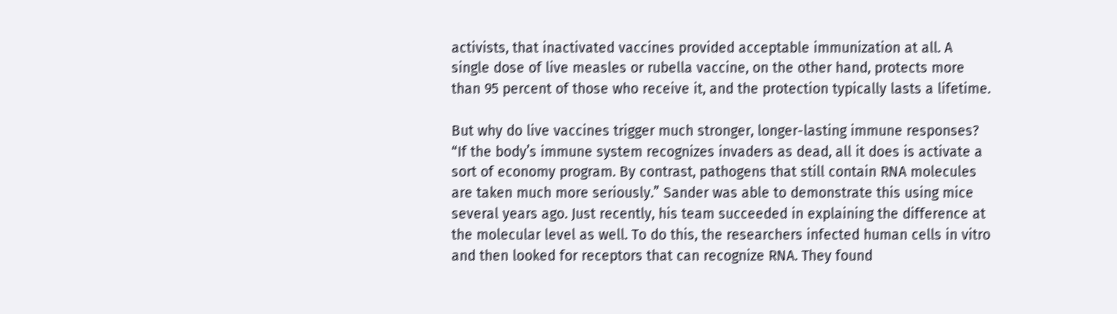activists, that inactivated vaccines provided acceptable immunization at all. A single dose of live measles or rubella vaccine, on the other hand, protects more than 95 percent of those who receive it, and the protection typically lasts a lifetime.

But why do live vaccines trigger much stronger, longer-lasting immune responses? “If the body’s immune system recognizes invaders as dead, all it does is activate a sort of economy program. By contrast, pathogens that still contain RNA molecules are taken much more seriously.” Sander was able to demonstrate this using mice several years ago. Just recently, his team succeeded in explaining the difference at the molecular level as well. To do this, the researchers infected human cells in vitro and then looked for receptors that can recognize RNA. They found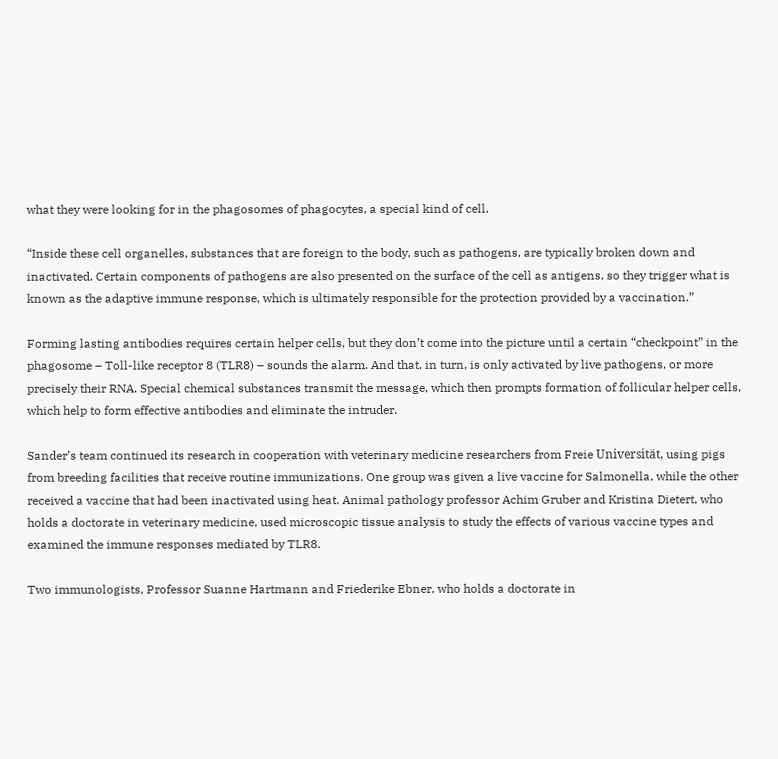what they were looking for in the phagosomes of phagocytes, a special kind of cell.

“Inside these cell organelles, substances that are foreign to the body, such as pathogens, are typically broken down and inactivated. Certain components of pathogens are also presented on the surface of the cell as antigens, so they trigger what is known as the adaptive immune response, which is ultimately responsible for the protection provided by a vaccination.”

Forming lasting antibodies requires certain helper cells, but they don’t come into the picture until a certain “checkpoint” in the phagosome – Toll-like receptor 8 (TLR8) – sounds the alarm. And that, in turn, is only activated by live pathogens, or more precisely their RNA. Special chemical substances transmit the message, which then prompts formation of follicular helper cells, which help to form effective antibodies and eliminate the intruder.

Sander’s team continued its research in cooperation with veterinary medicine researchers from Freie Universität, using pigs from breeding facilities that receive routine immunizations. One group was given a live vaccine for Salmonella, while the other received a vaccine that had been inactivated using heat. Animal pathology professor Achim Gruber and Kristina Dietert, who holds a doctorate in veterinary medicine, used microscopic tissue analysis to study the effects of various vaccine types and examined the immune responses mediated by TLR8.

Two immunologists, Professor Suanne Hartmann and Friederike Ebner, who holds a doctorate in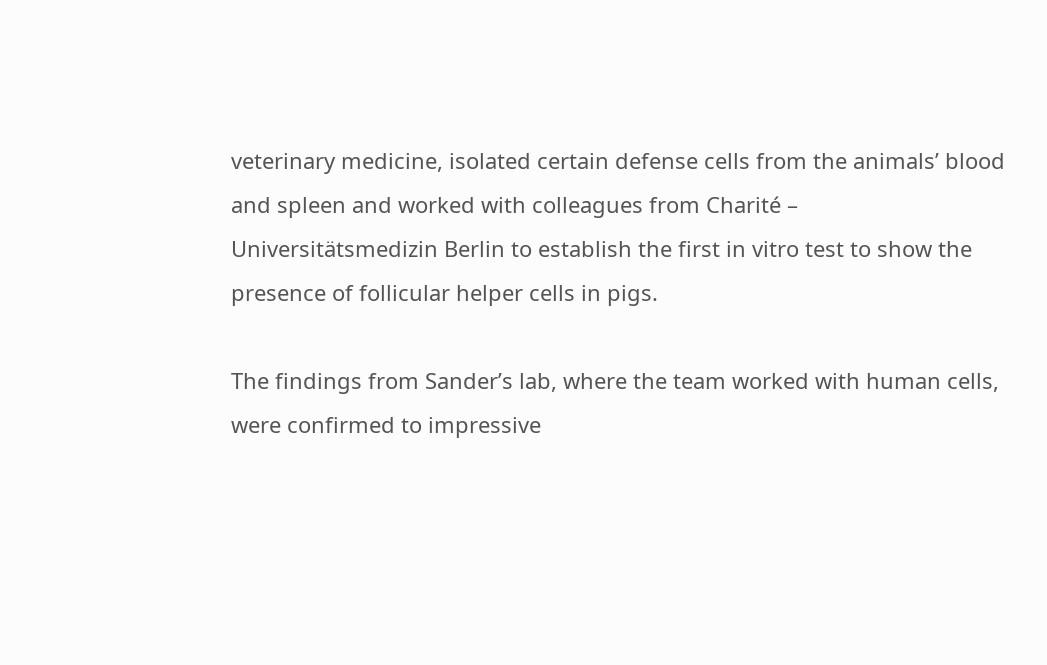veterinary medicine, isolated certain defense cells from the animals’ blood and spleen and worked with colleagues from Charité – Universitätsmedizin Berlin to establish the first in vitro test to show the presence of follicular helper cells in pigs.

The findings from Sander’s lab, where the team worked with human cells, were confirmed to impressive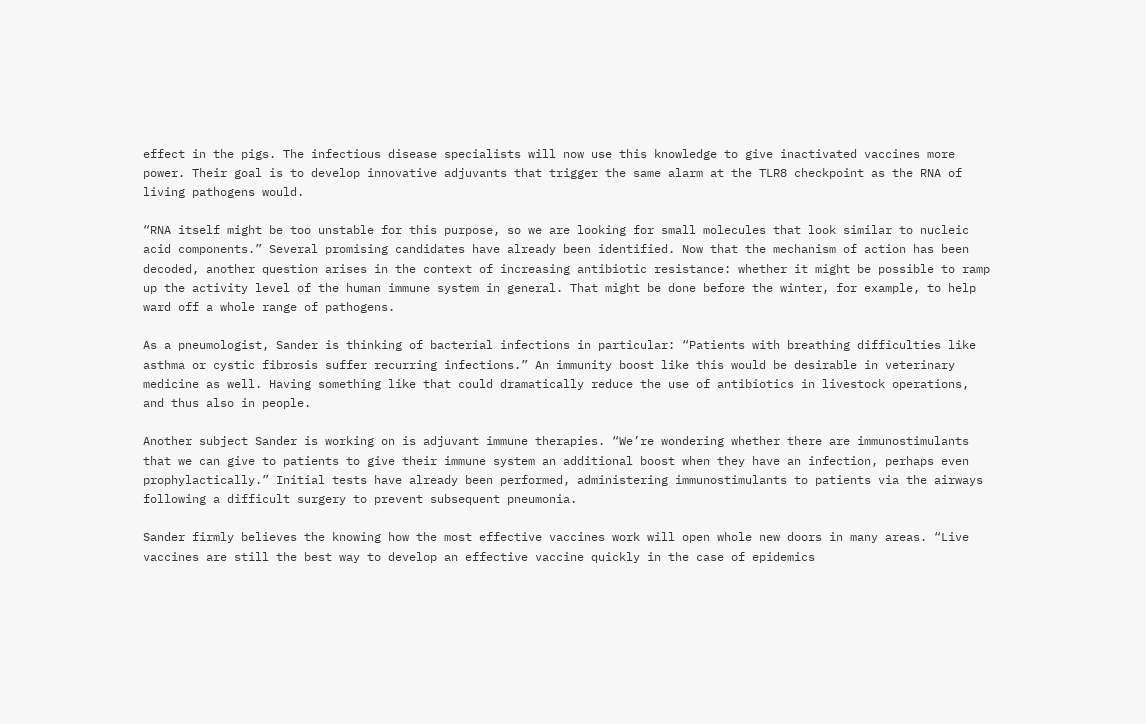effect in the pigs. The infectious disease specialists will now use this knowledge to give inactivated vaccines more power. Their goal is to develop innovative adjuvants that trigger the same alarm at the TLR8 checkpoint as the RNA of living pathogens would.

“RNA itself might be too unstable for this purpose, so we are looking for small molecules that look similar to nucleic acid components.” Several promising candidates have already been identified. Now that the mechanism of action has been decoded, another question arises in the context of increasing antibiotic resistance: whether it might be possible to ramp up the activity level of the human immune system in general. That might be done before the winter, for example, to help ward off a whole range of pathogens.

As a pneumologist, Sander is thinking of bacterial infections in particular: “Patients with breathing difficulties like asthma or cystic fibrosis suffer recurring infections.” An immunity boost like this would be desirable in veterinary medicine as well. Having something like that could dramatically reduce the use of antibiotics in livestock operations, and thus also in people.

Another subject Sander is working on is adjuvant immune therapies. “We’re wondering whether there are immunostimulants that we can give to patients to give their immune system an additional boost when they have an infection, perhaps even prophylactically.” Initial tests have already been performed, administering immunostimulants to patients via the airways following a difficult surgery to prevent subsequent pneumonia.

Sander firmly believes the knowing how the most effective vaccines work will open whole new doors in many areas. “Live vaccines are still the best way to develop an effective vaccine quickly in the case of epidemics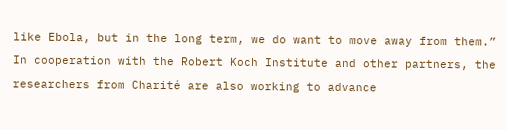like Ebola, but in the long term, we do want to move away from them.” In cooperation with the Robert Koch Institute and other partners, the researchers from Charité are also working to advance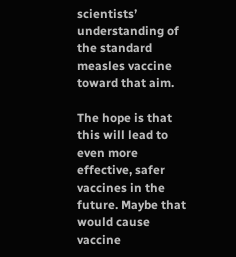scientists’ understanding of the standard measles vaccine toward that aim.

The hope is that this will lead to even more effective, safer vaccines in the future. Maybe that would cause vaccine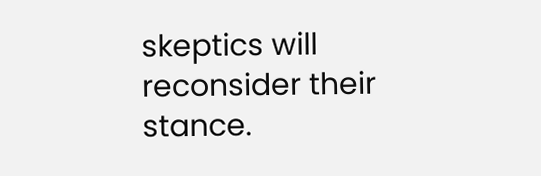skeptics will reconsider their stance.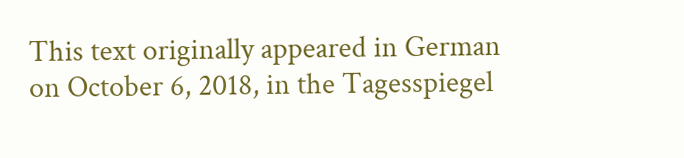This text originally appeared in German on October 6, 2018, in the Tagesspiegel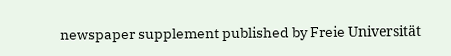newspaper supplement published by Freie Universität